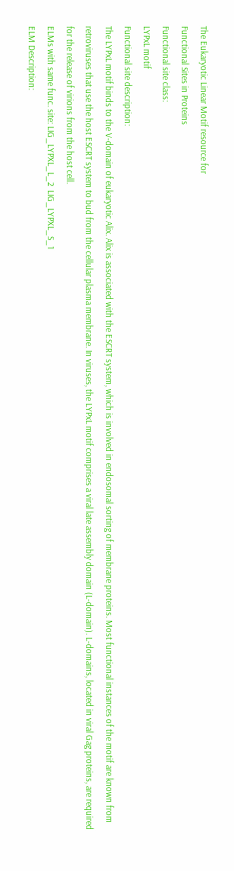The Eukaryotic Linear Motif resource for
Functional Sites in Proteins
Functional site class:
LYPxL motif
Functional site description:
The LYPxL motif binds to the V-domain of eukaryotic Alix. Alix is associated with the ESCRT system, which is involved in endosomal sorting of membrane proteins. Most functional instances of the motif are known from retroviruses that use the host ESCRT system to bud from the cellular plasma membrane. In viruses, the LYPxL motif comprises a viral late assembly domain (L-domain). L-domains, located in viral Gag proteins, are required for the release of virions from the host cell.
ELMs with same func. site: LIG_LYPXL_L_2  LIG_LYPXL_S_1
ELM Description: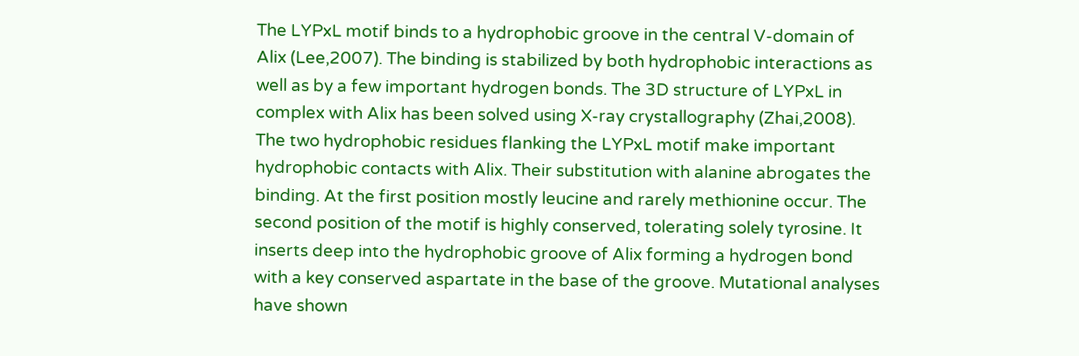The LYPxL motif binds to a hydrophobic groove in the central V-domain of Alix (Lee,2007). The binding is stabilized by both hydrophobic interactions as well as by a few important hydrogen bonds. The 3D structure of LYPxL in complex with Alix has been solved using X-ray crystallography (Zhai,2008). The two hydrophobic residues flanking the LYPxL motif make important hydrophobic contacts with Alix. Their substitution with alanine abrogates the binding. At the first position mostly leucine and rarely methionine occur. The second position of the motif is highly conserved, tolerating solely tyrosine. It inserts deep into the hydrophobic groove of Alix forming a hydrogen bond with a key conserved aspartate in the base of the groove. Mutational analyses have shown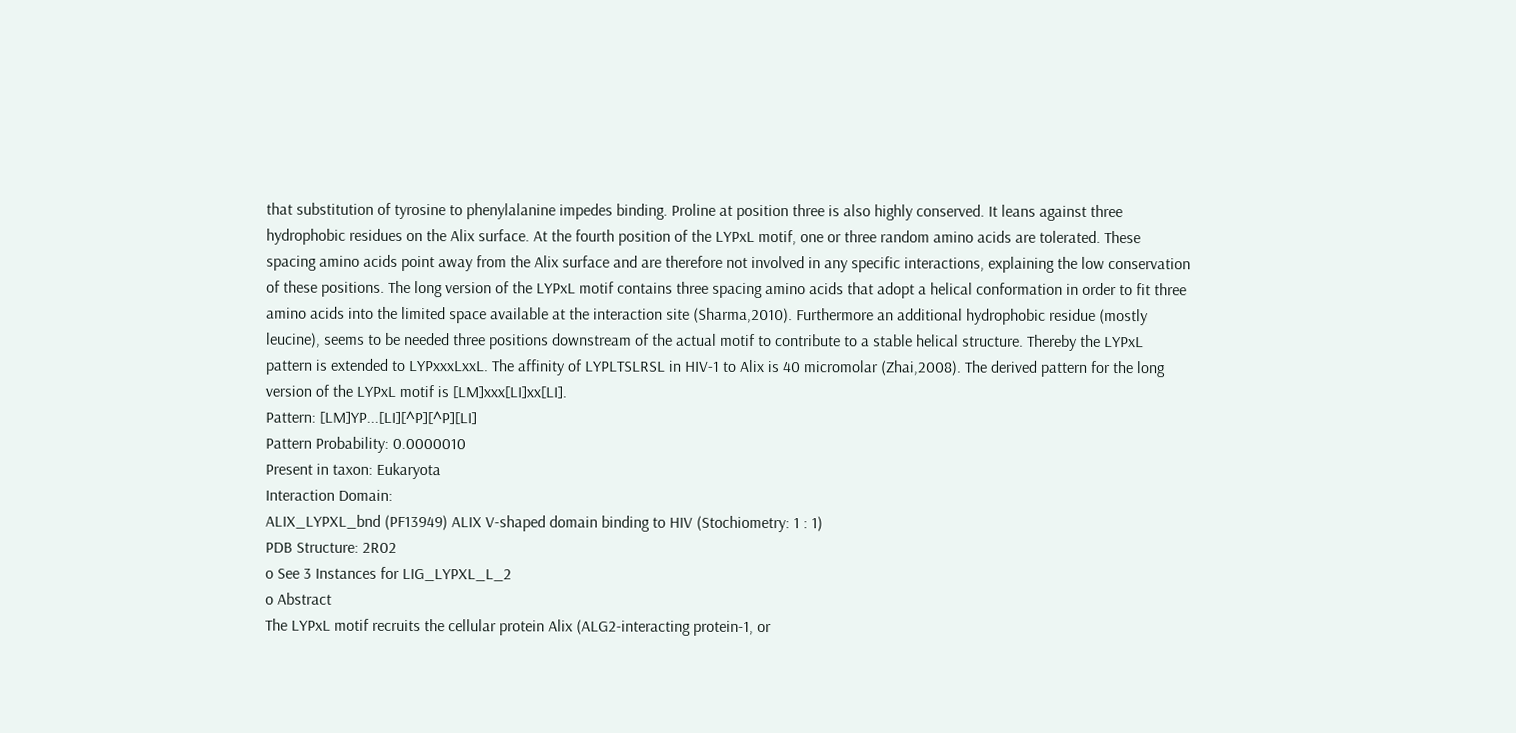that substitution of tyrosine to phenylalanine impedes binding. Proline at position three is also highly conserved. It leans against three hydrophobic residues on the Alix surface. At the fourth position of the LYPxL motif, one or three random amino acids are tolerated. These spacing amino acids point away from the Alix surface and are therefore not involved in any specific interactions, explaining the low conservation of these positions. The long version of the LYPxL motif contains three spacing amino acids that adopt a helical conformation in order to fit three amino acids into the limited space available at the interaction site (Sharma,2010). Furthermore an additional hydrophobic residue (mostly leucine), seems to be needed three positions downstream of the actual motif to contribute to a stable helical structure. Thereby the LYPxL pattern is extended to LYPxxxLxxL. The affinity of LYPLTSLRSL in HIV-1 to Alix is 40 micromolar (Zhai,2008). The derived pattern for the long version of the LYPxL motif is [LM]xxx[LI]xx[LI].
Pattern: [LM]YP...[LI][^P][^P][LI]
Pattern Probability: 0.0000010
Present in taxon: Eukaryota
Interaction Domain:
ALIX_LYPXL_bnd (PF13949) ALIX V-shaped domain binding to HIV (Stochiometry: 1 : 1)
PDB Structure: 2R02
o See 3 Instances for LIG_LYPXL_L_2
o Abstract
The LYPxL motif recruits the cellular protein Alix (ALG2-interacting protein-1, or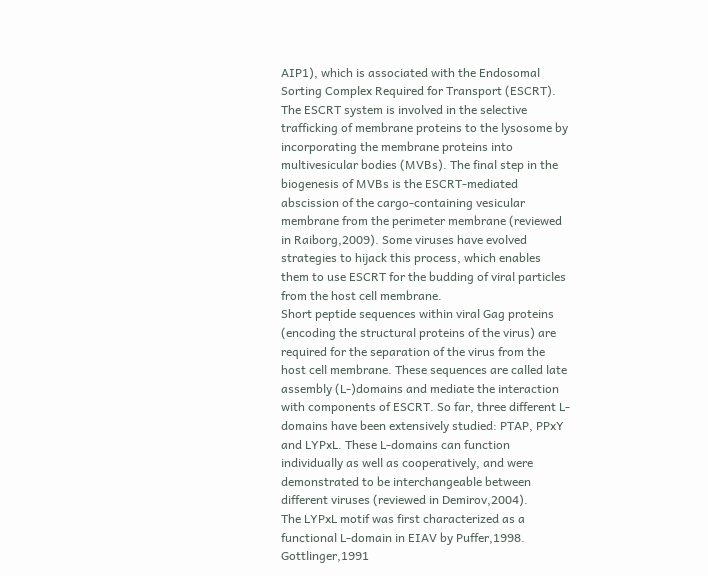AIP1), which is associated with the Endosomal Sorting Complex Required for Transport (ESCRT). The ESCRT system is involved in the selective trafficking of membrane proteins to the lysosome by incorporating the membrane proteins into multivesicular bodies (MVBs). The final step in the biogenesis of MVBs is the ESCRT-mediated abscission of the cargo-containing vesicular membrane from the perimeter membrane (reviewed in Raiborg,2009). Some viruses have evolved strategies to hijack this process, which enables them to use ESCRT for the budding of viral particles from the host cell membrane.
Short peptide sequences within viral Gag proteins (encoding the structural proteins of the virus) are required for the separation of the virus from the host cell membrane. These sequences are called late assembly (L-)domains and mediate the interaction with components of ESCRT. So far, three different L-domains have been extensively studied: PTAP, PPxY and LYPxL. These L-domains can function individually as well as cooperatively, and were demonstrated to be interchangeable between different viruses (reviewed in Demirov,2004).
The LYPxL motif was first characterized as a functional L-domain in EIAV by Puffer,1998. Gottlinger,1991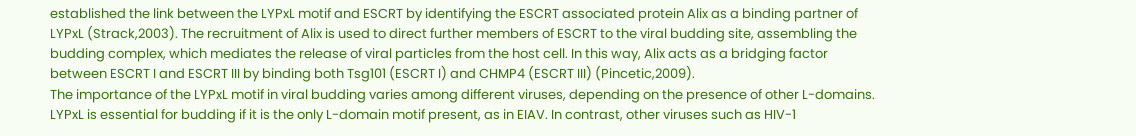established the link between the LYPxL motif and ESCRT by identifying the ESCRT associated protein Alix as a binding partner of LYPxL (Strack,2003). The recruitment of Alix is used to direct further members of ESCRT to the viral budding site, assembling the budding complex, which mediates the release of viral particles from the host cell. In this way, Alix acts as a bridging factor between ESCRT I and ESCRT III by binding both Tsg101 (ESCRT I) and CHMP4 (ESCRT III) (Pincetic,2009).
The importance of the LYPxL motif in viral budding varies among different viruses, depending on the presence of other L-domains. LYPxL is essential for budding if it is the only L-domain motif present, as in EIAV. In contrast, other viruses such as HIV-1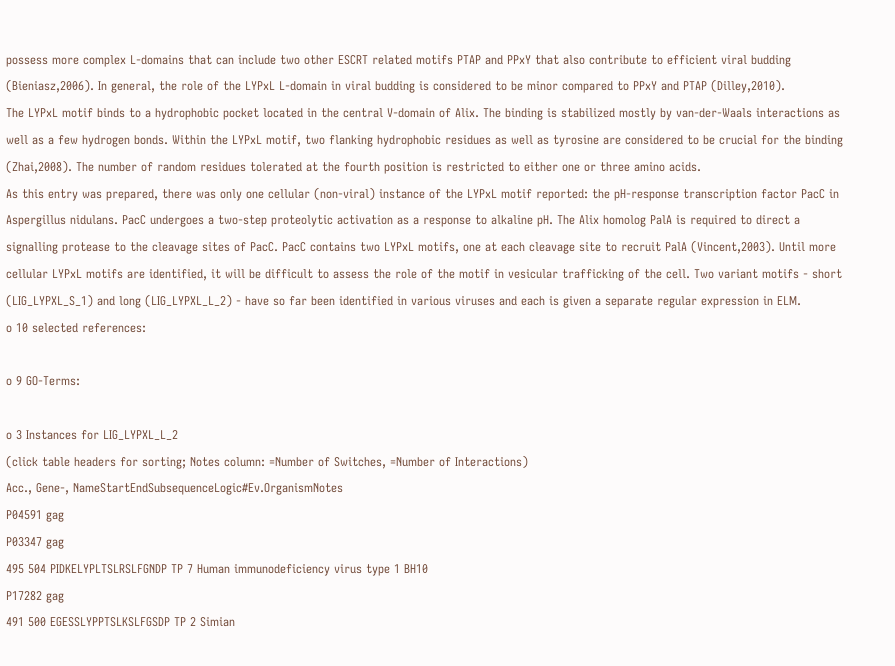possess more complex L-domains that can include two other ESCRT related motifs PTAP and PPxY that also contribute to efficient viral budding (Bieniasz,2006). In general, the role of the LYPxL L-domain in viral budding is considered to be minor compared to PPxY and PTAP (Dilley,2010).
The LYPxL motif binds to a hydrophobic pocket located in the central V-domain of Alix. The binding is stabilized mostly by van-der-Waals interactions as well as a few hydrogen bonds. Within the LYPxL motif, two flanking hydrophobic residues as well as tyrosine are considered to be crucial for the binding (Zhai,2008). The number of random residues tolerated at the fourth position is restricted to either one or three amino acids.
As this entry was prepared, there was only one cellular (non-viral) instance of the LYPxL motif reported: the pH-response transcription factor PacC in Aspergillus nidulans. PacC undergoes a two-step proteolytic activation as a response to alkaline pH. The Alix homolog PalA is required to direct a signalling protease to the cleavage sites of PacC. PacC contains two LYPxL motifs, one at each cleavage site to recruit PalA (Vincent,2003). Until more cellular LYPxL motifs are identified, it will be difficult to assess the role of the motif in vesicular trafficking of the cell. Two variant motifs - short (LIG_LYPXL_S_1) and long (LIG_LYPXL_L_2) - have so far been identified in various viruses and each is given a separate regular expression in ELM.
o 10 selected references:

o 9 GO-Terms:

o 3 Instances for LIG_LYPXL_L_2
(click table headers for sorting; Notes column: =Number of Switches, =Number of Interactions)
Acc., Gene-, NameStartEndSubsequenceLogic#Ev.OrganismNotes
P04591 gag
P03347 gag
495 504 PIDKELYPLTSLRSLFGNDP TP 7 Human immunodeficiency virus type 1 BH10
P17282 gag
491 500 EGESSLYPPTSLKSLFGSDP TP 2 Simian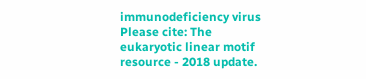immunodeficiency virus
Please cite: The eukaryotic linear motif resource - 2018 update.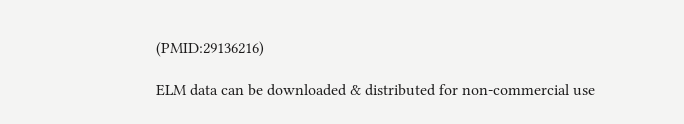(PMID:29136216)

ELM data can be downloaded & distributed for non-commercial use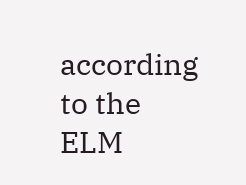according to the ELM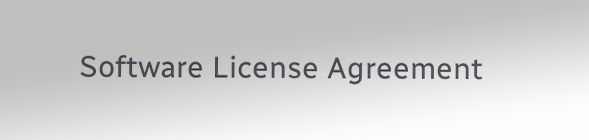Software License Agreement